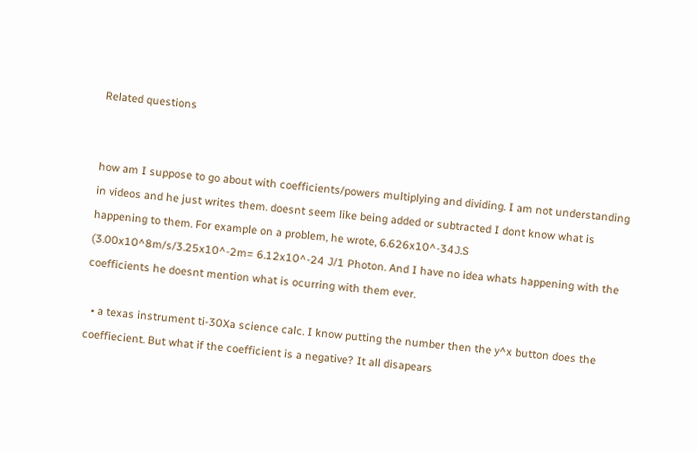Related questions


how am I suppose to go about with coefficients/powers multiplying and dividing. I am not understanding in videos and he just writes them. doesnt seem like being added or subtracted I dont know what is happening to them. For example on a problem, he wrote, 6.626x10^-34J.S (3.00x10^8m/s/3.25x10^-2m= 6.12x10^-24 J/1 Photon. And I have no idea whats happening with the coefficients he doesnt mention what is ocurring with them ever.

  • a texas instrument ti-30Xa science calc. I know putting the number then the y^x button does the coeffiecient. But what if the coefficient is a negative? It all disapears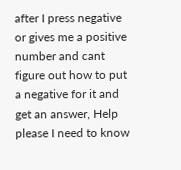after I press negative or gives me a positive number and cant figure out how to put a negative for it and get an answer, Help please I need to know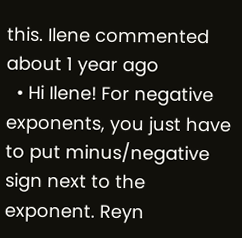this. Ilene commented about 1 year ago
  • Hi Ilene! For negative exponents, you just have to put minus/negative sign next to the exponent. Reyn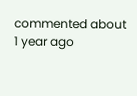commented about 1 year ago